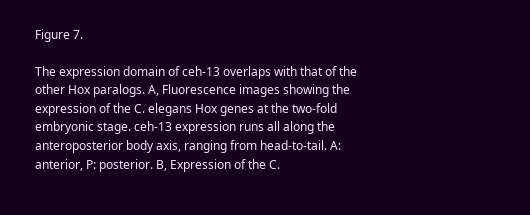Figure 7.

The expression domain of ceh-13 overlaps with that of the other Hox paralogs. A, Fluorescence images showing the expression of the C. elegans Hox genes at the two-fold embryonic stage. ceh-13 expression runs all along the anteroposterior body axis, ranging from head-to-tail. A: anterior, P: posterior. B, Expression of the C.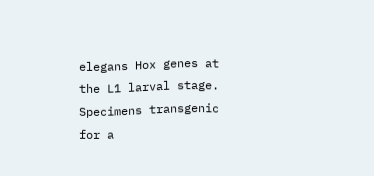elegans Hox genes at the L1 larval stage. Specimens transgenic for a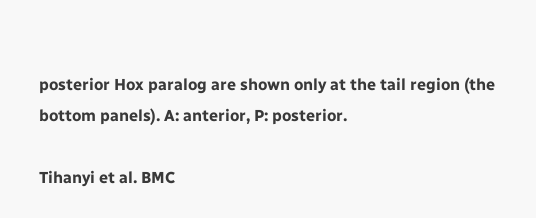posterior Hox paralog are shown only at the tail region (the bottom panels). A: anterior, P: posterior.

Tihanyi et al. BMC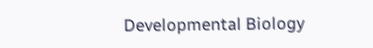Developmental Biology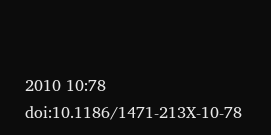2010 10:78   doi:10.1186/1471-213X-10-78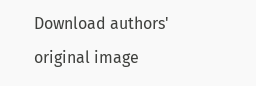Download authors' original image